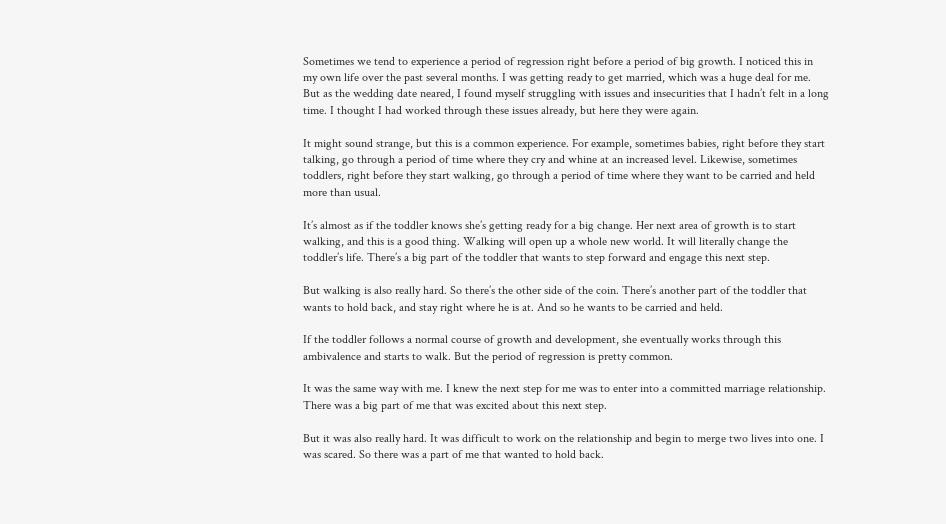Sometimes we tend to experience a period of regression right before a period of big growth. I noticed this in my own life over the past several months. I was getting ready to get married, which was a huge deal for me. But as the wedding date neared, I found myself struggling with issues and insecurities that I hadn’t felt in a long time. I thought I had worked through these issues already, but here they were again.

It might sound strange, but this is a common experience. For example, sometimes babies, right before they start talking, go through a period of time where they cry and whine at an increased level. Likewise, sometimes toddlers, right before they start walking, go through a period of time where they want to be carried and held more than usual.

It’s almost as if the toddler knows she’s getting ready for a big change. Her next area of growth is to start walking, and this is a good thing. Walking will open up a whole new world. It will literally change the toddler’s life. There’s a big part of the toddler that wants to step forward and engage this next step.

But walking is also really hard. So there’s the other side of the coin. There’s another part of the toddler that wants to hold back, and stay right where he is at. And so he wants to be carried and held.

If the toddler follows a normal course of growth and development, she eventually works through this ambivalence and starts to walk. But the period of regression is pretty common.

It was the same way with me. I knew the next step for me was to enter into a committed marriage relationship. There was a big part of me that was excited about this next step.

But it was also really hard. It was difficult to work on the relationship and begin to merge two lives into one. I was scared. So there was a part of me that wanted to hold back.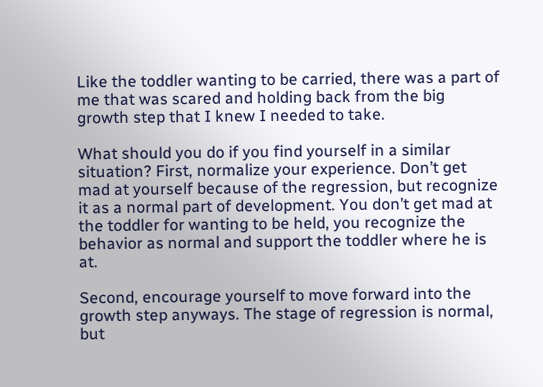Like the toddler wanting to be carried, there was a part of me that was scared and holding back from the big growth step that I knew I needed to take.

What should you do if you find yourself in a similar situation? First, normalize your experience. Don’t get mad at yourself because of the regression, but recognize it as a normal part of development. You don’t get mad at the toddler for wanting to be held, you recognize the behavior as normal and support the toddler where he is at.

Second, encourage yourself to move forward into the growth step anyways. The stage of regression is normal, but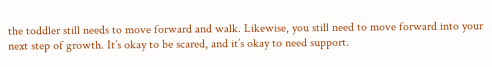the toddler still needs to move forward and walk. Likewise, you still need to move forward into your next step of growth. It’s okay to be scared, and it’s okay to need support.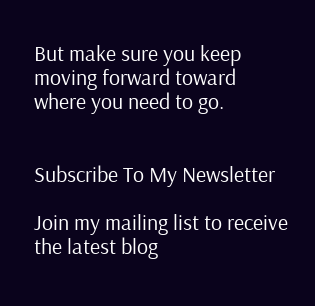But make sure you keep moving forward toward where you need to go.


Subscribe To My Newsletter

Join my mailing list to receive the latest blog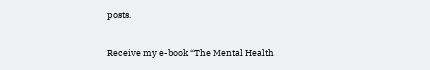posts.

Receive my e-book “The Mental Health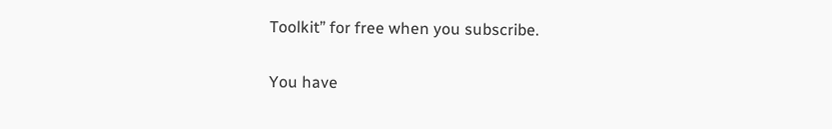Toolkit” for free when you subscribe.

You have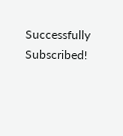Successfully Subscribed!